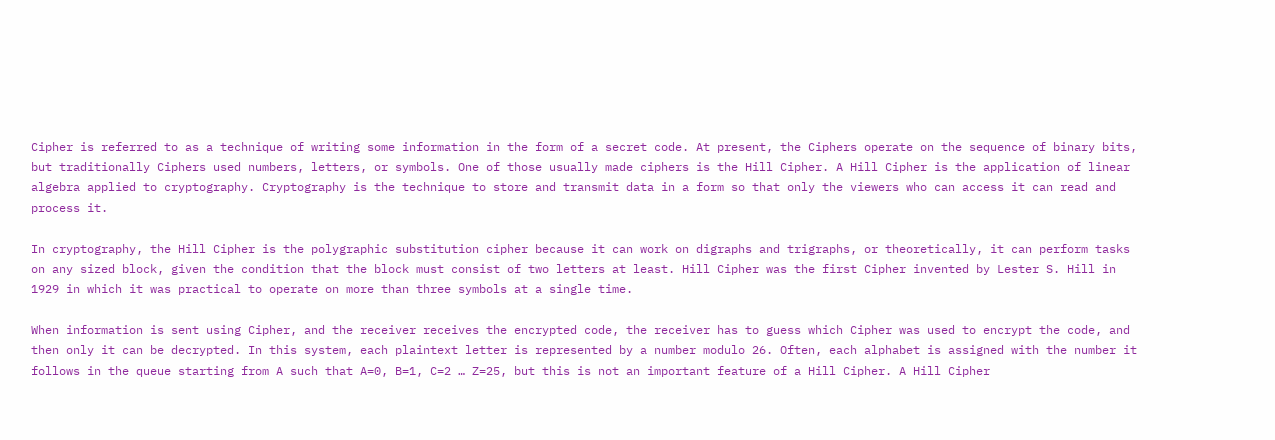Cipher is referred to as a technique of writing some information in the form of a secret code. At present, the Ciphers operate on the sequence of binary bits, but traditionally Ciphers used numbers, letters, or symbols. One of those usually made ciphers is the Hill Cipher. A Hill Cipher is the application of linear algebra applied to cryptography. Cryptography is the technique to store and transmit data in a form so that only the viewers who can access it can read and process it.

In cryptography, the Hill Cipher is the polygraphic substitution cipher because it can work on digraphs and trigraphs, or theoretically, it can perform tasks on any sized block, given the condition that the block must consist of two letters at least. Hill Cipher was the first Cipher invented by Lester S. Hill in 1929 in which it was practical to operate on more than three symbols at a single time.

When information is sent using Cipher, and the receiver receives the encrypted code, the receiver has to guess which Cipher was used to encrypt the code, and then only it can be decrypted. In this system, each plaintext letter is represented by a number modulo 26. Often, each alphabet is assigned with the number it follows in the queue starting from A such that A=0, B=1, C=2 … Z=25, but this is not an important feature of a Hill Cipher. A Hill Cipher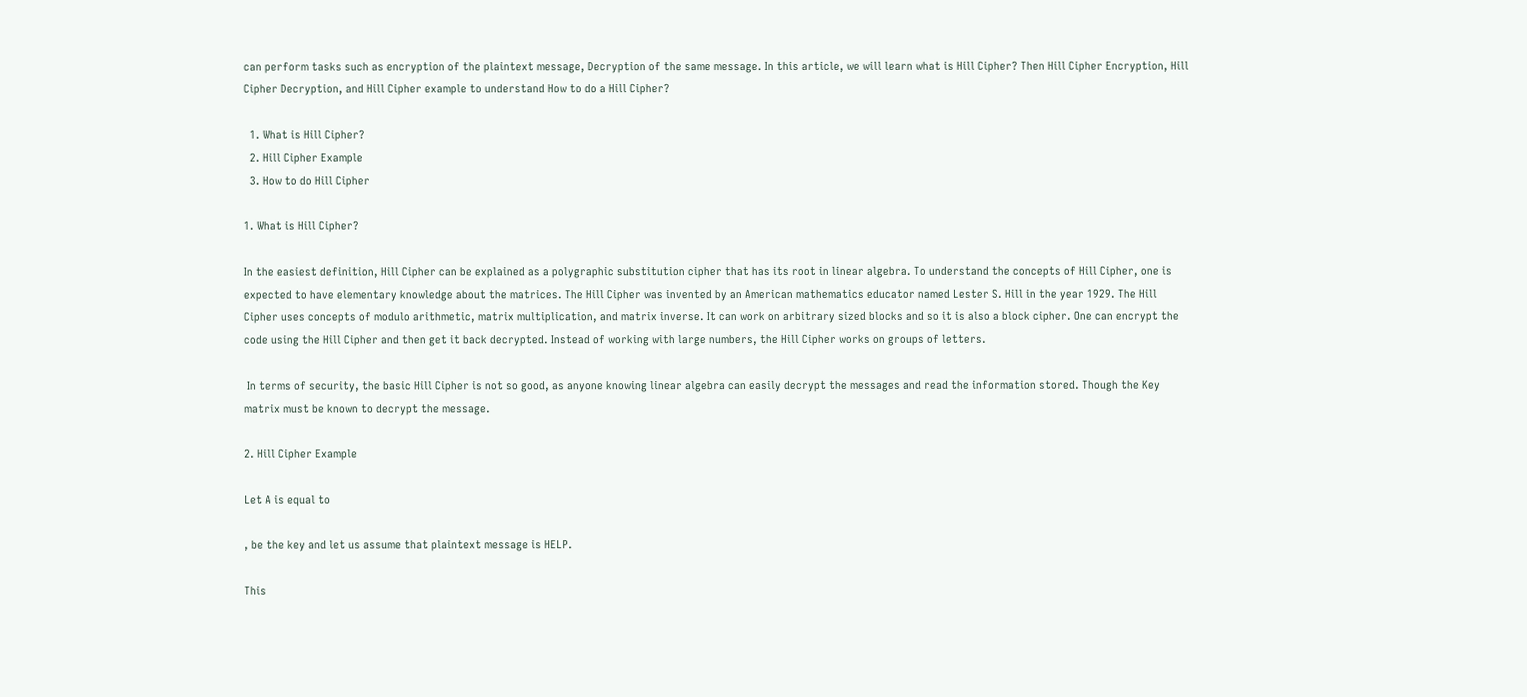can perform tasks such as encryption of the plaintext message, Decryption of the same message. In this article, we will learn what is Hill Cipher? Then Hill Cipher Encryption, Hill Cipher Decryption, and Hill Cipher example to understand How to do a Hill Cipher?

  1. What is Hill Cipher?
  2. Hill Cipher Example
  3. How to do Hill Cipher

1. What is Hill Cipher?

In the easiest definition, Hill Cipher can be explained as a polygraphic substitution cipher that has its root in linear algebra. To understand the concepts of Hill Cipher, one is expected to have elementary knowledge about the matrices. The Hill Cipher was invented by an American mathematics educator named Lester S. Hill in the year 1929. The Hill Cipher uses concepts of modulo arithmetic, matrix multiplication, and matrix inverse. It can work on arbitrary sized blocks and so it is also a block cipher. One can encrypt the code using the Hill Cipher and then get it back decrypted. Instead of working with large numbers, the Hill Cipher works on groups of letters.

 In terms of security, the basic Hill Cipher is not so good, as anyone knowing linear algebra can easily decrypt the messages and read the information stored. Though the Key matrix must be known to decrypt the message.

2. Hill Cipher Example

Let A is equal to

, be the key and let us assume that plaintext message is HELP.

This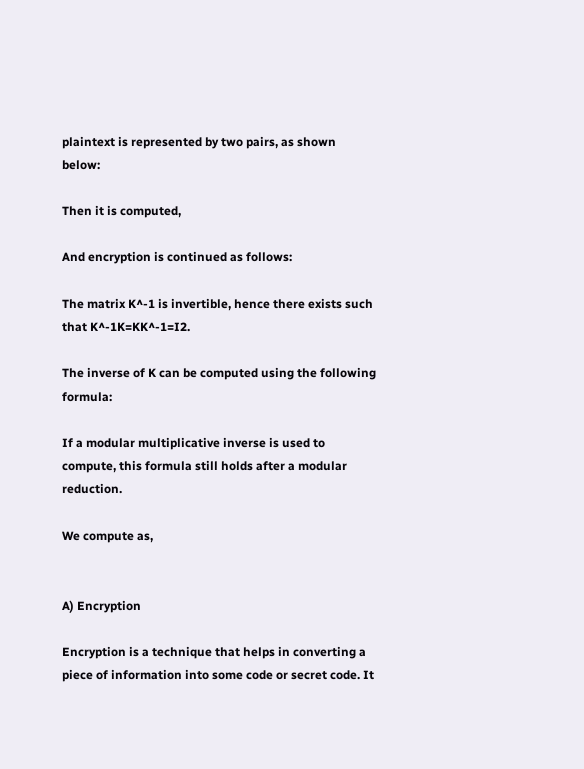plaintext is represented by two pairs, as shown below:

Then it is computed,

And encryption is continued as follows:

The matrix K^-1 is invertible, hence there exists such that K^-1K=KK^-1=I2.

The inverse of K can be computed using the following formula:

If a modular multiplicative inverse is used to compute, this formula still holds after a modular reduction.

We compute as,


A) Encryption

Encryption is a technique that helps in converting a piece of information into some code or secret code. It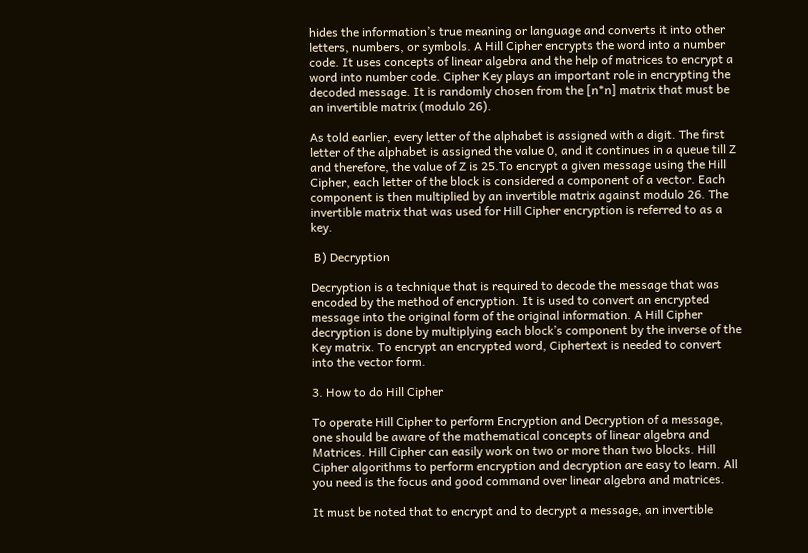hides the information’s true meaning or language and converts it into other letters, numbers, or symbols. A Hill Cipher encrypts the word into a number code. It uses concepts of linear algebra and the help of matrices to encrypt a word into number code. Cipher Key plays an important role in encrypting the decoded message. It is randomly chosen from the [n*n] matrix that must be an invertible matrix (modulo 26).

As told earlier, every letter of the alphabet is assigned with a digit. The first letter of the alphabet is assigned the value 0, and it continues in a queue till Z and therefore, the value of Z is 25.To encrypt a given message using the Hill Cipher, each letter of the block is considered a component of a vector. Each component is then multiplied by an invertible matrix against modulo 26. The invertible matrix that was used for Hill Cipher encryption is referred to as a key.

 B) Decryption

Decryption is a technique that is required to decode the message that was encoded by the method of encryption. It is used to convert an encrypted message into the original form of the original information. A Hill Cipher decryption is done by multiplying each block’s component by the inverse of the Key matrix. To encrypt an encrypted word, Ciphertext is needed to convert into the vector form.

3. How to do Hill Cipher

To operate Hill Cipher to perform Encryption and Decryption of a message, one should be aware of the mathematical concepts of linear algebra and Matrices. Hill Cipher can easily work on two or more than two blocks. Hill Cipher algorithms to perform encryption and decryption are easy to learn. All you need is the focus and good command over linear algebra and matrices.

It must be noted that to encrypt and to decrypt a message, an invertible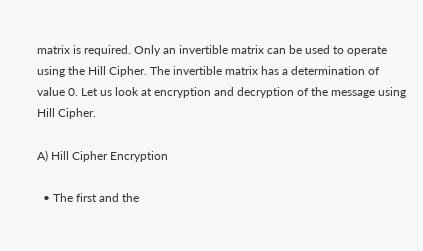matrix is required. Only an invertible matrix can be used to operate using the Hill Cipher. The invertible matrix has a determination of value 0. Let us look at encryption and decryption of the message using Hill Cipher.

A) Hill Cipher Encryption

  • The first and the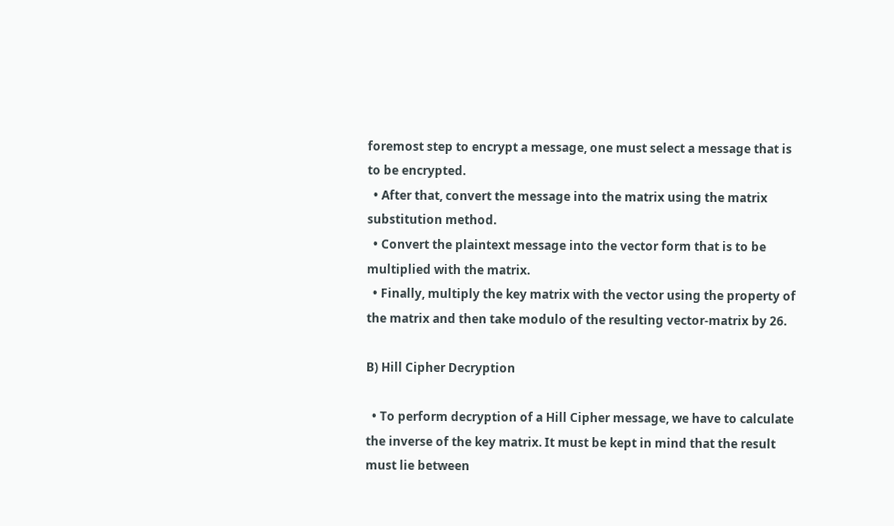foremost step to encrypt a message, one must select a message that is to be encrypted.
  • After that, convert the message into the matrix using the matrix substitution method.
  • Convert the plaintext message into the vector form that is to be multiplied with the matrix.
  • Finally, multiply the key matrix with the vector using the property of the matrix and then take modulo of the resulting vector-matrix by 26.

B) Hill Cipher Decryption

  • To perform decryption of a Hill Cipher message, we have to calculate the inverse of the key matrix. It must be kept in mind that the result must lie between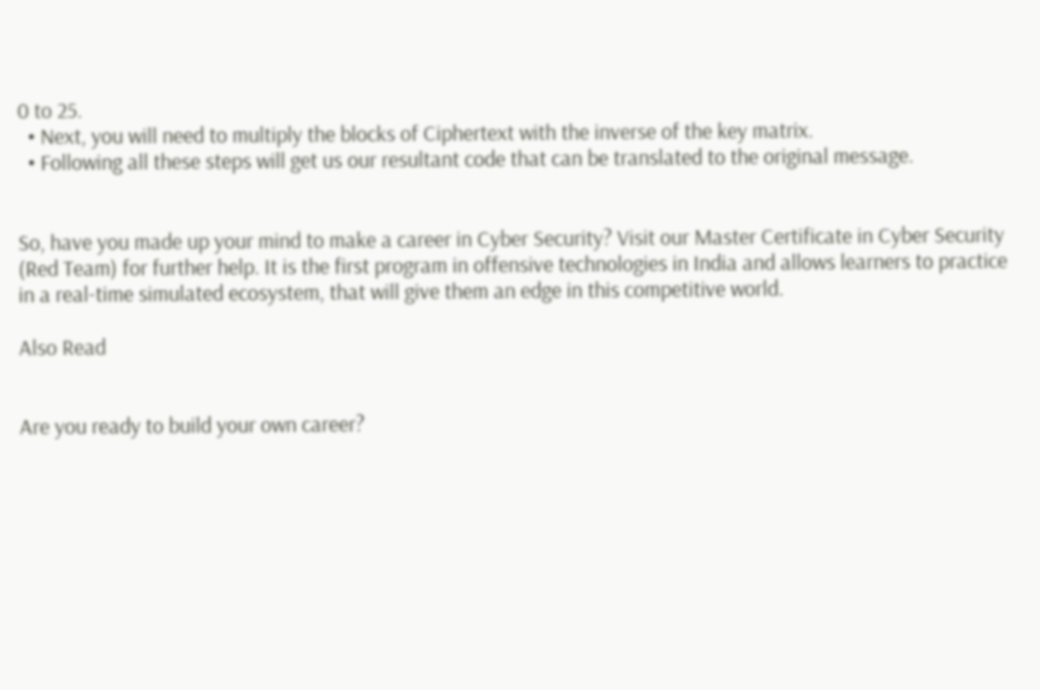0 to 25.
  • Next, you will need to multiply the blocks of Ciphertext with the inverse of the key matrix.
  • Following all these steps will get us our resultant code that can be translated to the original message.


So, have you made up your mind to make a career in Cyber Security? Visit our Master Certificate in Cyber Security (Red Team) for further help. It is the first program in offensive technologies in India and allows learners to practice in a real-time simulated ecosystem, that will give them an edge in this competitive world.

Also Read


Are you ready to build your own career?